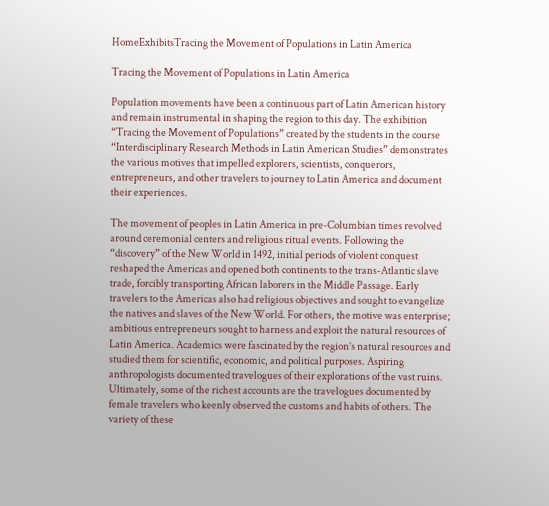HomeExhibitsTracing the Movement of Populations in Latin America

Tracing the Movement of Populations in Latin America

Population movements have been a continuous part of Latin American history and remain instrumental in shaping the region to this day. The exhibition “Tracing the Movement of Populations” created by the students in the course “Interdisciplinary Research Methods in Latin American Studies” demonstrates the various motives that impelled explorers, scientists, conquerors, entrepreneurs, and other travelers to journey to Latin America and document their experiences.

The movement of peoples in Latin America in pre-Columbian times revolved around ceremonial centers and religious ritual events. Following the “discovery” of the New World in 1492, initial periods of violent conquest reshaped the Americas and opened both continents to the trans-Atlantic slave trade, forcibly transporting African laborers in the Middle Passage. Early travelers to the Americas also had religious objectives and sought to evangelize the natives and slaves of the New World. For others, the motive was enterprise; ambitious entrepreneurs sought to harness and exploit the natural resources of Latin America. Academics were fascinated by the region’s natural resources and studied them for scientific, economic, and political purposes. Aspiring anthropologists documented travelogues of their explorations of the vast ruins. Ultimately, some of the richest accounts are the travelogues documented by female travelers who keenly observed the customs and habits of others. The variety of these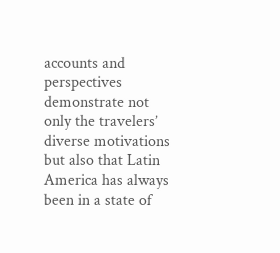accounts and perspectives demonstrate not only the travelers’ diverse motivations but also that Latin America has always been in a state of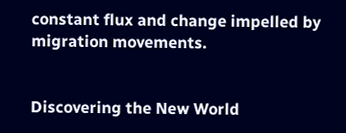constant flux and change impelled by migration movements.


Discovering the New World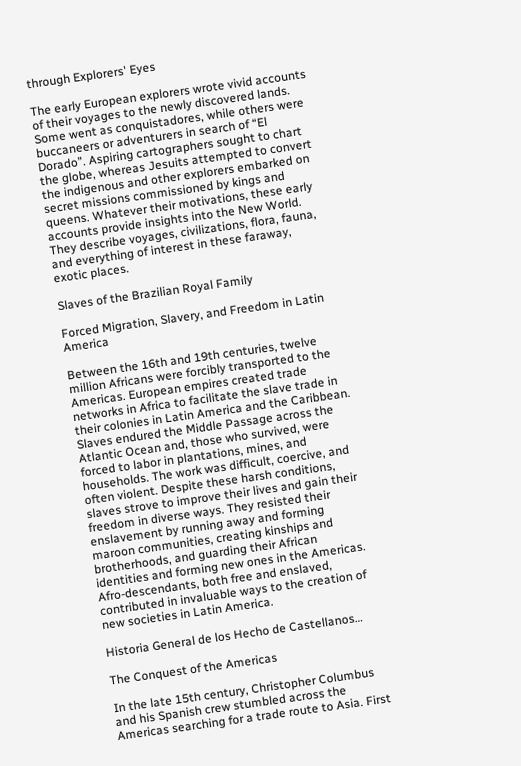through Explorers' Eyes

The early European explorers wrote vivid accounts of their voyages to the newly discovered lands. Some went as conquistadores, while others were buccaneers or adventurers in search of “El Dorado”. Aspiring cartographers sought to chart the globe, whereas Jesuits attempted to convert the indigenous and other explorers embarked on secret missions commissioned by kings and queens. Whatever their motivations, these early accounts provide insights into the New World. They describe voyages, civilizations, flora, fauna, and everything of interest in these faraway, exotic places.

Slaves of the Brazilian Royal Family

Forced Migration, Slavery, and Freedom in Latin America

Between the 16th and 19th centuries, twelve million Africans were forcibly transported to the Americas. European empires created trade networks in Africa to facilitate the slave trade in their colonies in Latin America and the Caribbean. Slaves endured the Middle Passage across the Atlantic Ocean and, those who survived, were forced to labor in plantations, mines, and households. The work was difficult, coercive, and often violent. Despite these harsh conditions, slaves strove to improve their lives and gain their freedom in diverse ways. They resisted their enslavement by running away and forming maroon communities, creating kinships and brotherhoods, and guarding their African identities and forming new ones in the Americas. Afro-descendants, both free and enslaved, contributed in invaluable ways to the creation of new societies in Latin America.

Historia General de los Hecho de Castellanos…

The Conquest of the Americas

In the late 15th century, Christopher Columbus and his Spanish crew stumbled across the Americas searching for a trade route to Asia. First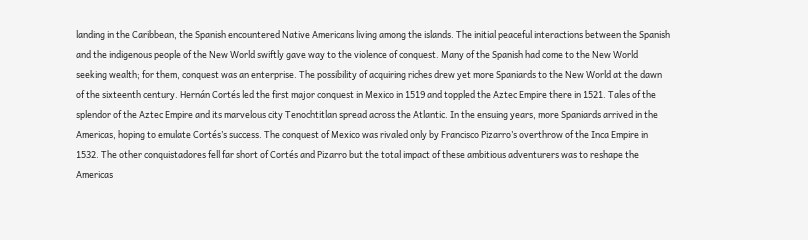landing in the Caribbean, the Spanish encountered Native Americans living among the islands. The initial peaceful interactions between the Spanish and the indigenous people of the New World swiftly gave way to the violence of conquest. Many of the Spanish had come to the New World seeking wealth; for them, conquest was an enterprise. The possibility of acquiring riches drew yet more Spaniards to the New World at the dawn of the sixteenth century. Hernán Cortés led the first major conquest in Mexico in 1519 and toppled the Aztec Empire there in 1521. Tales of the splendor of the Aztec Empire and its marvelous city Tenochtitlan spread across the Atlantic. In the ensuing years, more Spaniards arrived in the Americas, hoping to emulate Cortés’s success. The conquest of Mexico was rivaled only by Francisco Pizarro’s overthrow of the Inca Empire in 1532. The other conquistadores fell far short of Cortés and Pizarro but the total impact of these ambitious adventurers was to reshape the Americas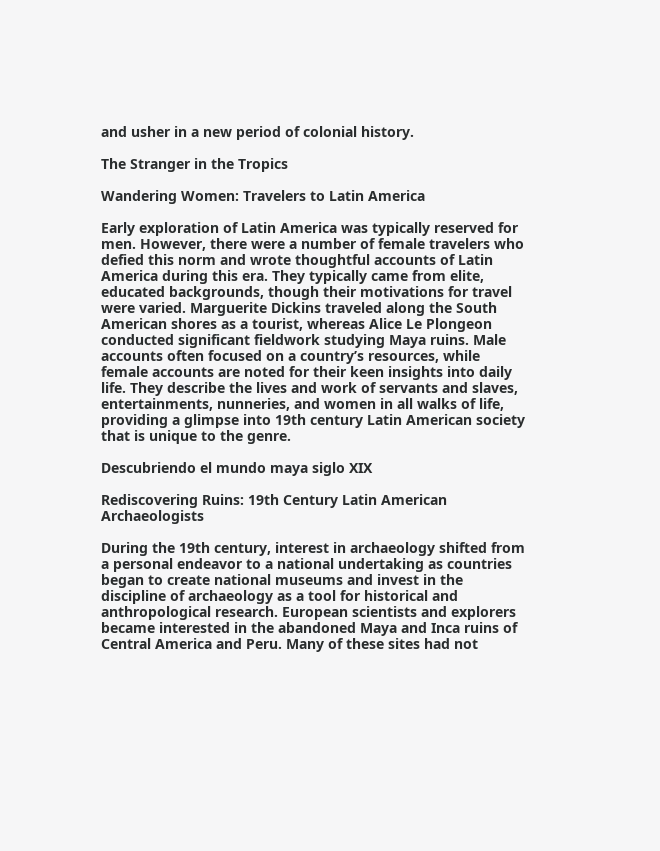and usher in a new period of colonial history.

The Stranger in the Tropics

Wandering Women: Travelers to Latin America

Early exploration of Latin America was typically reserved for men. However, there were a number of female travelers who defied this norm and wrote thoughtful accounts of Latin America during this era. They typically came from elite, educated backgrounds, though their motivations for travel were varied. Marguerite Dickins traveled along the South American shores as a tourist, whereas Alice Le Plongeon conducted significant fieldwork studying Maya ruins. Male accounts often focused on a country’s resources, while female accounts are noted for their keen insights into daily life. They describe the lives and work of servants and slaves, entertainments, nunneries, and women in all walks of life, providing a glimpse into 19th century Latin American society that is unique to the genre.

Descubriendo el mundo maya siglo XIX

Rediscovering Ruins: 19th Century Latin American Archaeologists

During the 19th century, interest in archaeology shifted from a personal endeavor to a national undertaking as countries began to create national museums and invest in the discipline of archaeology as a tool for historical and anthropological research. European scientists and explorers became interested in the abandoned Maya and Inca ruins of Central America and Peru. Many of these sites had not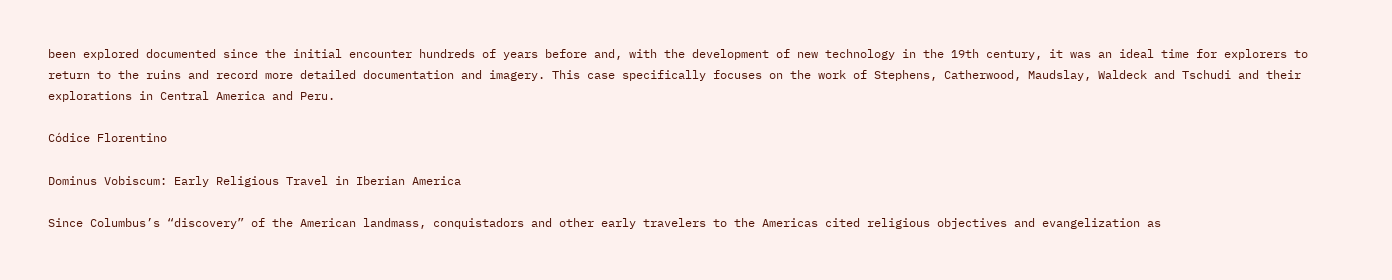been explored documented since the initial encounter hundreds of years before and, with the development of new technology in the 19th century, it was an ideal time for explorers to return to the ruins and record more detailed documentation and imagery. This case specifically focuses on the work of Stephens, Catherwood, Maudslay, Waldeck and Tschudi and their explorations in Central America and Peru.

Códice Florentino

Dominus Vobiscum: Early Religious Travel in Iberian America

Since Columbus’s “discovery” of the American landmass, conquistadors and other early travelers to the Americas cited religious objectives and evangelization as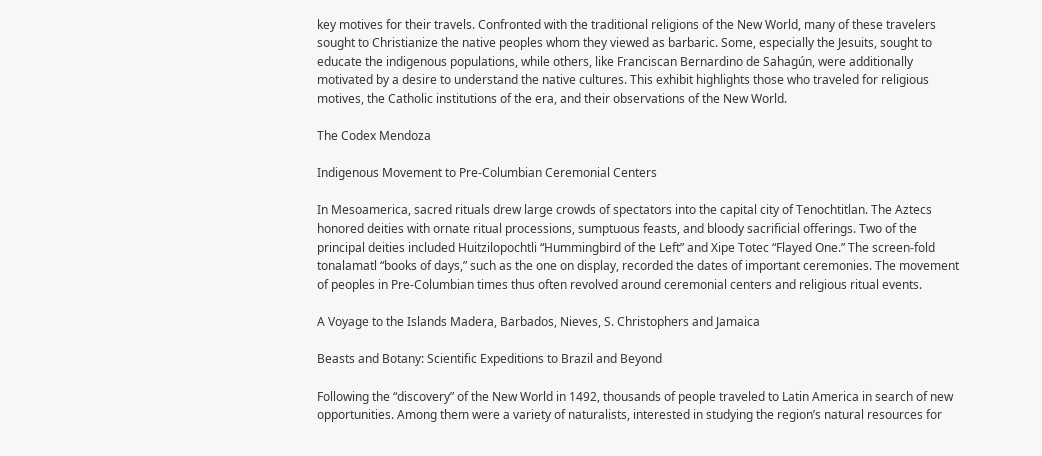key motives for their travels. Confronted with the traditional religions of the New World, many of these travelers sought to Christianize the native peoples whom they viewed as barbaric. Some, especially the Jesuits, sought to educate the indigenous populations, while others, like Franciscan Bernardino de Sahagún, were additionally motivated by a desire to understand the native cultures. This exhibit highlights those who traveled for religious motives, the Catholic institutions of the era, and their observations of the New World.

The Codex Mendoza

Indigenous Movement to Pre-Columbian Ceremonial Centers

In Mesoamerica, sacred rituals drew large crowds of spectators into the capital city of Tenochtitlan. The Aztecs honored deities with ornate ritual processions, sumptuous feasts, and bloody sacrificial offerings. Two of the principal deities included Huitzilopochtli “Hummingbird of the Left” and Xipe Totec “Flayed One.” The screen-fold tonalamatl “books of days,” such as the one on display, recorded the dates of important ceremonies. The movement of peoples in Pre-Columbian times thus often revolved around ceremonial centers and religious ritual events.

A Voyage to the Islands Madera, Barbados, Nieves, S. Christophers and Jamaica

Beasts and Botany: Scientific Expeditions to Brazil and Beyond

Following the “discovery” of the New World in 1492, thousands of people traveled to Latin America in search of new opportunities. Among them were a variety of naturalists, interested in studying the region’s natural resources for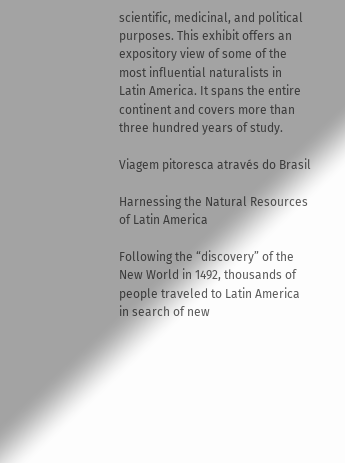scientific, medicinal, and political purposes. This exhibit offers an expository view of some of the most influential naturalists in Latin America. It spans the entire continent and covers more than three hundred years of study.

Viagem pitoresca através do Brasil

Harnessing the Natural Resources of Latin America

Following the “discovery” of the New World in 1492, thousands of people traveled to Latin America in search of new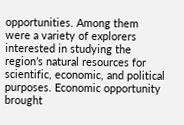opportunities. Among them were a variety of explorers interested in studying the region’s natural resources for scientific, economic, and political purposes. Economic opportunity brought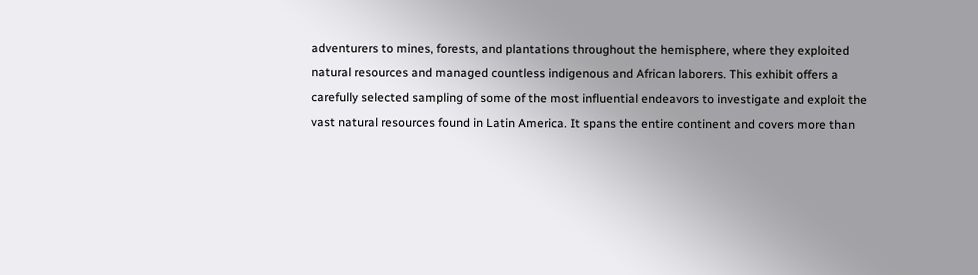adventurers to mines, forests, and plantations throughout the hemisphere, where they exploited natural resources and managed countless indigenous and African laborers. This exhibit offers a carefully selected sampling of some of the most influential endeavors to investigate and exploit the vast natural resources found in Latin America. It spans the entire continent and covers more than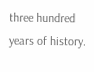three hundred years of history.